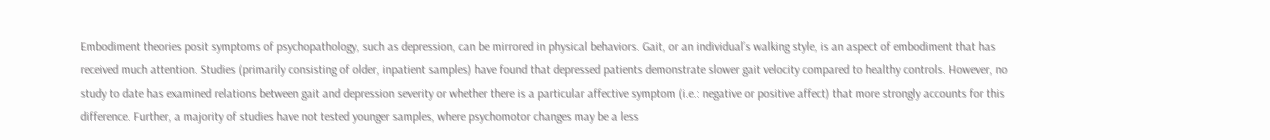Embodiment theories posit symptoms of psychopathology, such as depression, can be mirrored in physical behaviors. Gait, or an individual’s walking style, is an aspect of embodiment that has received much attention. Studies (primarily consisting of older, inpatient samples) have found that depressed patients demonstrate slower gait velocity compared to healthy controls. However, no study to date has examined relations between gait and depression severity or whether there is a particular affective symptom (i.e.: negative or positive affect) that more strongly accounts for this difference. Further, a majority of studies have not tested younger samples, where psychomotor changes may be a less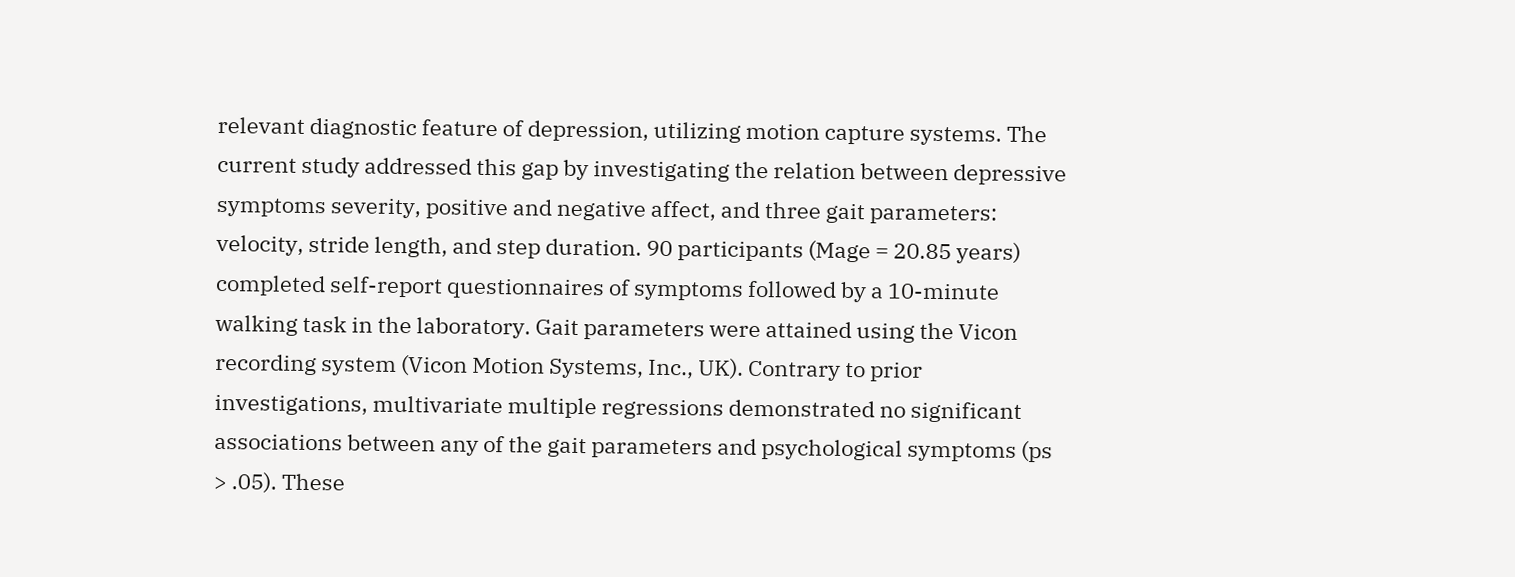relevant diagnostic feature of depression, utilizing motion capture systems. The current study addressed this gap by investigating the relation between depressive symptoms severity, positive and negative affect, and three gait parameters: velocity, stride length, and step duration. 90 participants (Mage = 20.85 years) completed self-report questionnaires of symptoms followed by a 10-minute walking task in the laboratory. Gait parameters were attained using the Vicon recording system (Vicon Motion Systems, Inc., UK). Contrary to prior investigations, multivariate multiple regressions demonstrated no significant associations between any of the gait parameters and psychological symptoms (ps > .05). These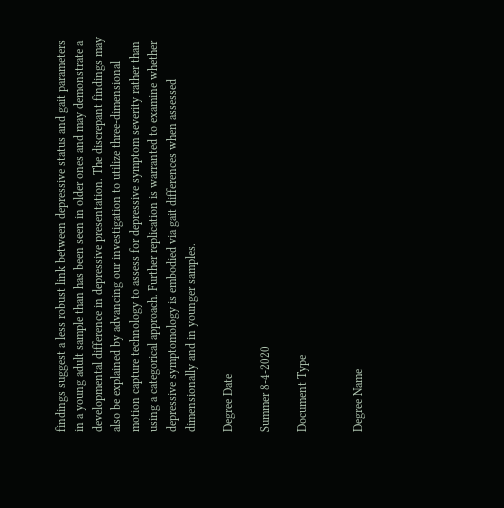findings suggest a less robust link between depressive status and gait parameters in a young adult sample than has been seen in older ones and may demonstrate a developmental difference in depressive presentation. The discrepant findings may also be explained by advancing our investigation to utilize three-dimensional motion capture technology to assess for depressive symptom severity rather than using a categorical approach. Further replication is warranted to examine whether depressive symptomology is embodied via gait differences when assessed dimensionally and in younger samples.

Degree Date

Summer 8-4-2020

Document Type


Degree Name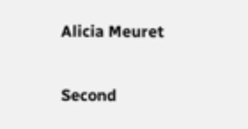Alicia Meuret

Second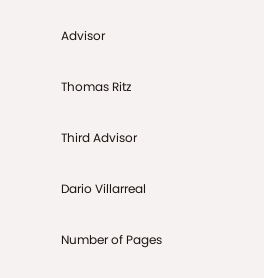Advisor

Thomas Ritz

Third Advisor

Dario Villarreal

Number of Pages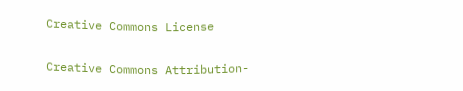Creative Commons License

Creative Commons Attribution-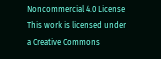Noncommercial 4.0 License
This work is licensed under a Creative Commons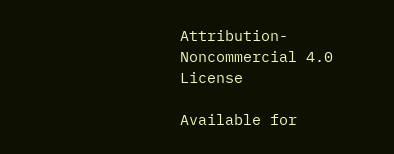Attribution-Noncommercial 4.0 License

Available for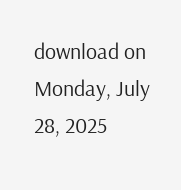download on Monday, July 28, 2025